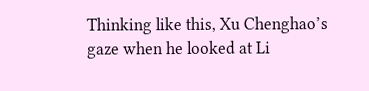Thinking like this, Xu Chenghao’s gaze when he looked at Li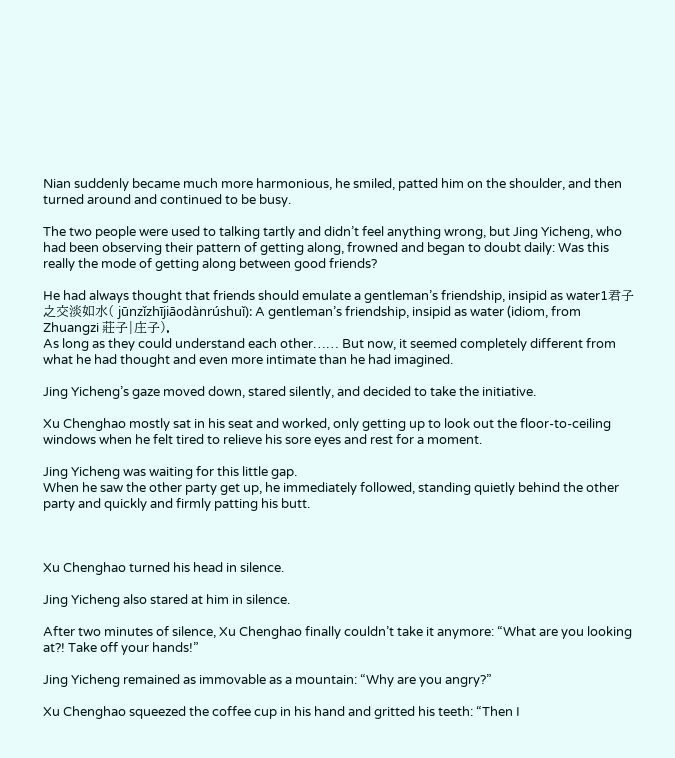Nian suddenly became much more harmonious, he smiled, patted him on the shoulder, and then turned around and continued to be busy.

The two people were used to talking tartly and didn’t feel anything wrong, but Jing Yicheng, who had been observing their pattern of getting along, frowned and began to doubt daily: Was this really the mode of getting along between good friends?

He had always thought that friends should emulate a gentleman’s friendship, insipid as water1君子之交淡如水( jūnzǐzhījiāodànrúshuǐ): A gentleman’s friendship, insipid as water (idiom, from Zhuangzi 莊子|庄子).
As long as they could understand each other…… But now, it seemed completely different from what he had thought and even more intimate than he had imagined.

Jing Yicheng’s gaze moved down, stared silently, and decided to take the initiative.

Xu Chenghao mostly sat in his seat and worked, only getting up to look out the floor-to-ceiling windows when he felt tired to relieve his sore eyes and rest for a moment.

Jing Yicheng was waiting for this little gap.
When he saw the other party get up, he immediately followed, standing quietly behind the other party and quickly and firmly patting his butt.



Xu Chenghao turned his head in silence.

Jing Yicheng also stared at him in silence.

After two minutes of silence, Xu Chenghao finally couldn’t take it anymore: “What are you looking at?! Take off your hands!”

Jing Yicheng remained as immovable as a mountain: “Why are you angry?”

Xu Chenghao squeezed the coffee cup in his hand and gritted his teeth: “Then I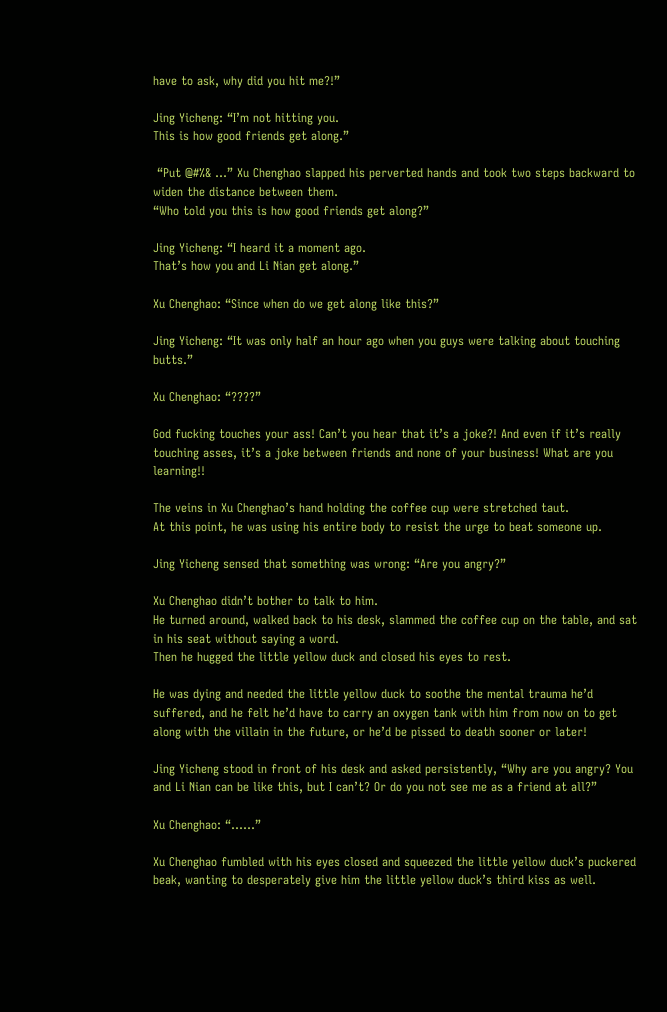have to ask, why did you hit me?!”

Jing Yicheng: “I’m not hitting you.
This is how good friends get along.”

 “Put @#%& …” Xu Chenghao slapped his perverted hands and took two steps backward to widen the distance between them.
“Who told you this is how good friends get along?”

Jing Yicheng: “I heard it a moment ago.
That’s how you and Li Nian get along.”

Xu Chenghao: “Since when do we get along like this?”

Jing Yicheng: “It was only half an hour ago when you guys were talking about touching butts.”

Xu Chenghao: “????”

God fucking touches your ass! Can’t you hear that it’s a joke?! And even if it’s really touching asses, it’s a joke between friends and none of your business! What are you learning!!

The veins in Xu Chenghao’s hand holding the coffee cup were stretched taut.
At this point, he was using his entire body to resist the urge to beat someone up.

Jing Yicheng sensed that something was wrong: “Are you angry?”

Xu Chenghao didn’t bother to talk to him.
He turned around, walked back to his desk, slammed the coffee cup on the table, and sat in his seat without saying a word.
Then he hugged the little yellow duck and closed his eyes to rest.

He was dying and needed the little yellow duck to soothe the mental trauma he’d suffered, and he felt he’d have to carry an oxygen tank with him from now on to get along with the villain in the future, or he’d be pissed to death sooner or later!

Jing Yicheng stood in front of his desk and asked persistently, “Why are you angry? You and Li Nian can be like this, but I can’t? Or do you not see me as a friend at all?”

Xu Chenghao: “……”

Xu Chenghao fumbled with his eyes closed and squeezed the little yellow duck’s puckered beak, wanting to desperately give him the little yellow duck’s third kiss as well.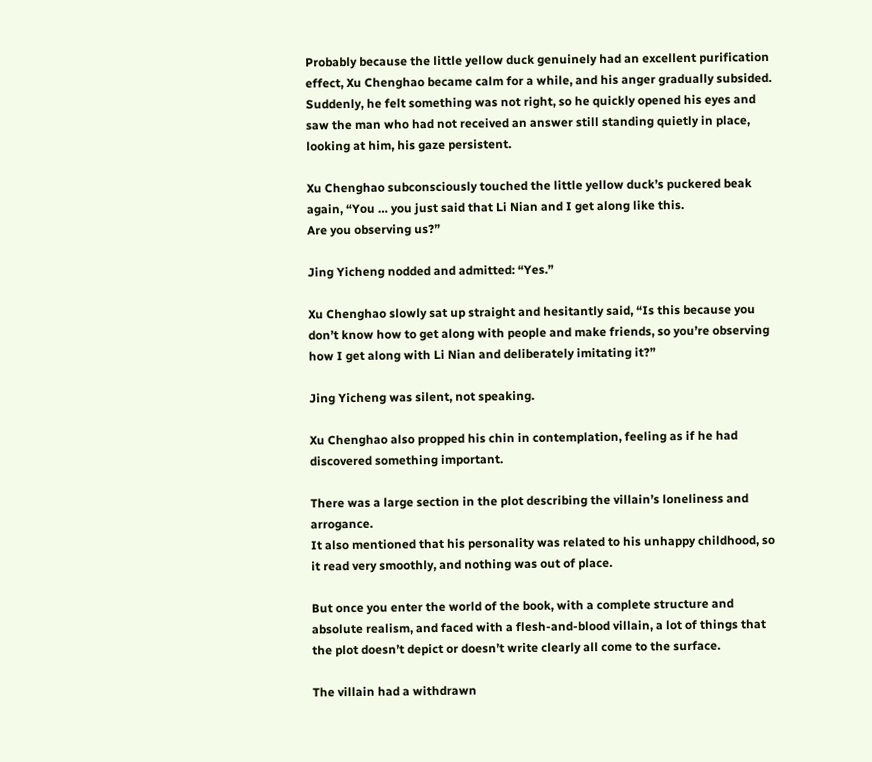Probably because the little yellow duck genuinely had an excellent purification effect, Xu Chenghao became calm for a while, and his anger gradually subsided.
Suddenly, he felt something was not right, so he quickly opened his eyes and saw the man who had not received an answer still standing quietly in place, looking at him, his gaze persistent.

Xu Chenghao subconsciously touched the little yellow duck’s puckered beak again, “You … you just said that Li Nian and I get along like this.
Are you observing us?”

Jing Yicheng nodded and admitted: “Yes.”

Xu Chenghao slowly sat up straight and hesitantly said, “Is this because you don’t know how to get along with people and make friends, so you’re observing how I get along with Li Nian and deliberately imitating it?”

Jing Yicheng was silent, not speaking.

Xu Chenghao also propped his chin in contemplation, feeling as if he had discovered something important.

There was a large section in the plot describing the villain’s loneliness and arrogance.
It also mentioned that his personality was related to his unhappy childhood, so it read very smoothly, and nothing was out of place.

But once you enter the world of the book, with a complete structure and absolute realism, and faced with a flesh-and-blood villain, a lot of things that the plot doesn’t depict or doesn’t write clearly all come to the surface.

The villain had a withdrawn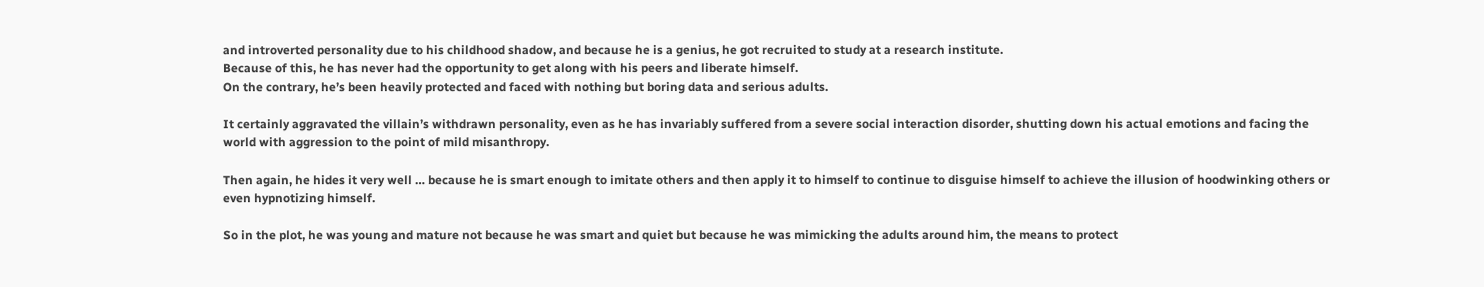and introverted personality due to his childhood shadow, and because he is a genius, he got recruited to study at a research institute.
Because of this, he has never had the opportunity to get along with his peers and liberate himself.
On the contrary, he’s been heavily protected and faced with nothing but boring data and serious adults.

It certainly aggravated the villain’s withdrawn personality, even as he has invariably suffered from a severe social interaction disorder, shutting down his actual emotions and facing the world with aggression to the point of mild misanthropy.

Then again, he hides it very well … because he is smart enough to imitate others and then apply it to himself to continue to disguise himself to achieve the illusion of hoodwinking others or even hypnotizing himself.

So in the plot, he was young and mature not because he was smart and quiet but because he was mimicking the adults around him, the means to protect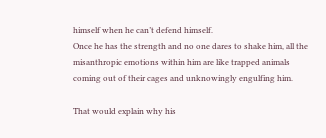himself when he can’t defend himself.
Once he has the strength and no one dares to shake him, all the misanthropic emotions within him are like trapped animals coming out of their cages and unknowingly engulfing him.

That would explain why his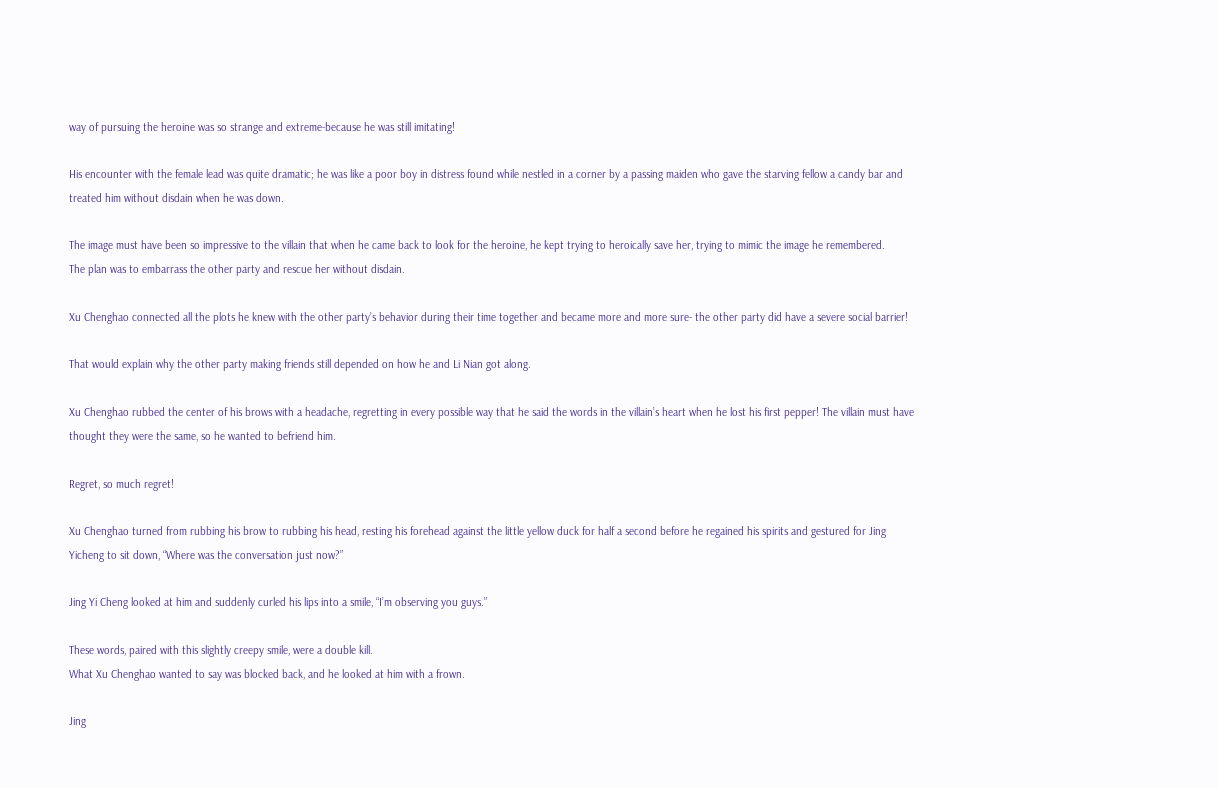way of pursuing the heroine was so strange and extreme-because he was still imitating!

His encounter with the female lead was quite dramatic; he was like a poor boy in distress found while nestled in a corner by a passing maiden who gave the starving fellow a candy bar and treated him without disdain when he was down.

The image must have been so impressive to the villain that when he came back to look for the heroine, he kept trying to heroically save her, trying to mimic the image he remembered.
The plan was to embarrass the other party and rescue her without disdain.

Xu Chenghao connected all the plots he knew with the other party’s behavior during their time together and became more and more sure- the other party did have a severe social barrier!

That would explain why the other party making friends still depended on how he and Li Nian got along.

Xu Chenghao rubbed the center of his brows with a headache, regretting in every possible way that he said the words in the villain’s heart when he lost his first pepper! The villain must have thought they were the same, so he wanted to befriend him.

Regret, so much regret!

Xu Chenghao turned from rubbing his brow to rubbing his head, resting his forehead against the little yellow duck for half a second before he regained his spirits and gestured for Jing Yicheng to sit down, “Where was the conversation just now?”

Jing Yi Cheng looked at him and suddenly curled his lips into a smile, “I’m observing you guys.”

These words, paired with this slightly creepy smile, were a double kill.
What Xu Chenghao wanted to say was blocked back, and he looked at him with a frown.

Jing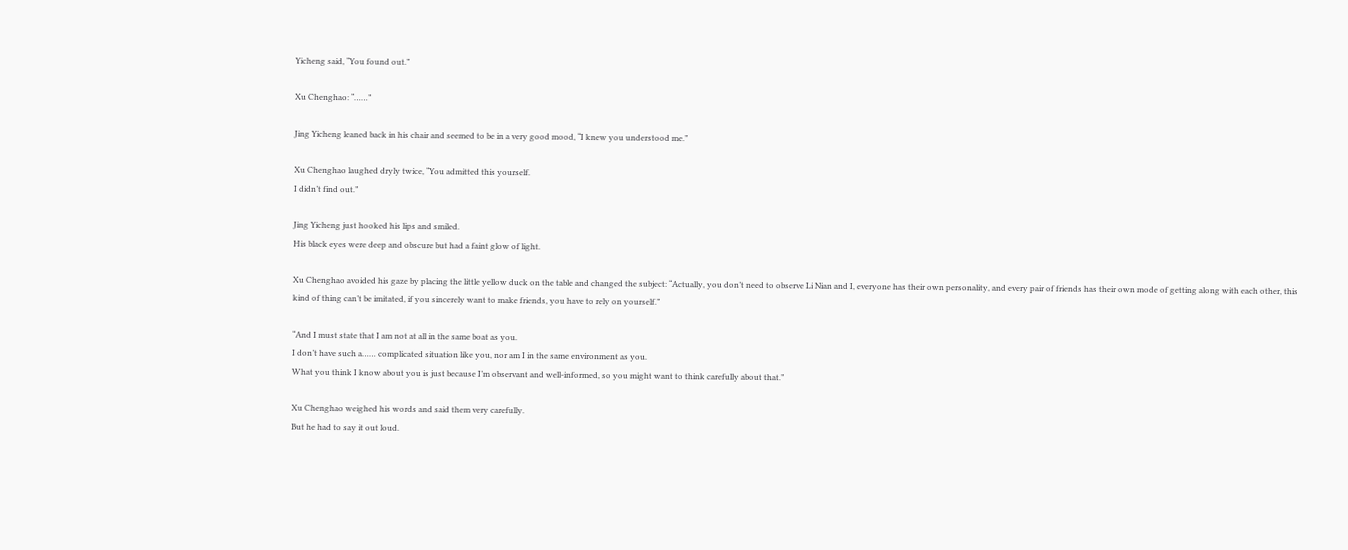Yicheng said, “You found out.”

Xu Chenghao: “……”

Jing Yicheng leaned back in his chair and seemed to be in a very good mood, “I knew you understood me.”

Xu Chenghao laughed dryly twice, “You admitted this yourself.
I didn’t find out.”

Jing Yicheng just hooked his lips and smiled.
His black eyes were deep and obscure but had a faint glow of light.

Xu Chenghao avoided his gaze by placing the little yellow duck on the table and changed the subject: “Actually, you don’t need to observe Li Nian and I, everyone has their own personality, and every pair of friends has their own mode of getting along with each other, this kind of thing can’t be imitated, if you sincerely want to make friends, you have to rely on yourself.”

“And I must state that I am not at all in the same boat as you.
I don’t have such a…… complicated situation like you, nor am I in the same environment as you.
What you think I know about you is just because I’m observant and well-informed, so you might want to think carefully about that.”

Xu Chenghao weighed his words and said them very carefully.
But he had to say it out loud.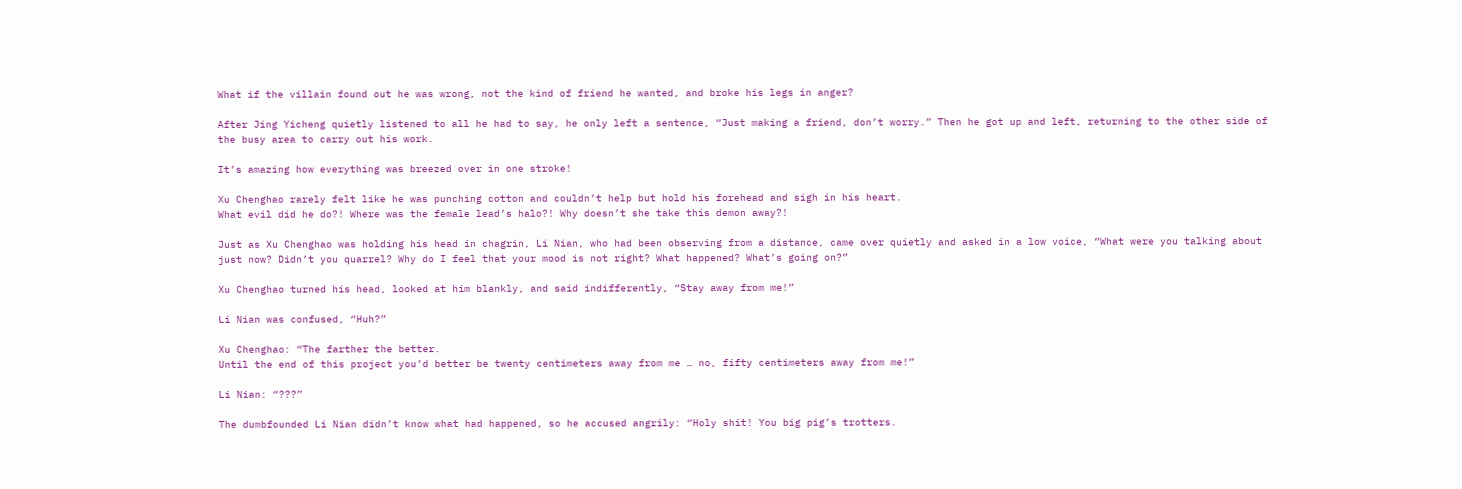What if the villain found out he was wrong, not the kind of friend he wanted, and broke his legs in anger?

After Jing Yicheng quietly listened to all he had to say, he only left a sentence, “Just making a friend, don’t worry.” Then he got up and left, returning to the other side of the busy area to carry out his work.

It’s amazing how everything was breezed over in one stroke!

Xu Chenghao rarely felt like he was punching cotton and couldn’t help but hold his forehead and sigh in his heart.
What evil did he do?! Where was the female lead’s halo?! Why doesn’t she take this demon away?!

Just as Xu Chenghao was holding his head in chagrin, Li Nian, who had been observing from a distance, came over quietly and asked in a low voice, “What were you talking about just now? Didn’t you quarrel? Why do I feel that your mood is not right? What happened? What’s going on?”

Xu Chenghao turned his head, looked at him blankly, and said indifferently, “Stay away from me!”

Li Nian was confused, “Huh?”

Xu Chenghao: “The farther the better.
Until the end of this project you’d better be twenty centimeters away from me … no, fifty centimeters away from me!”

Li Nian: “???”

The dumbfounded Li Nian didn’t know what had happened, so he accused angrily: “Holy shit! You big pig’s trotters.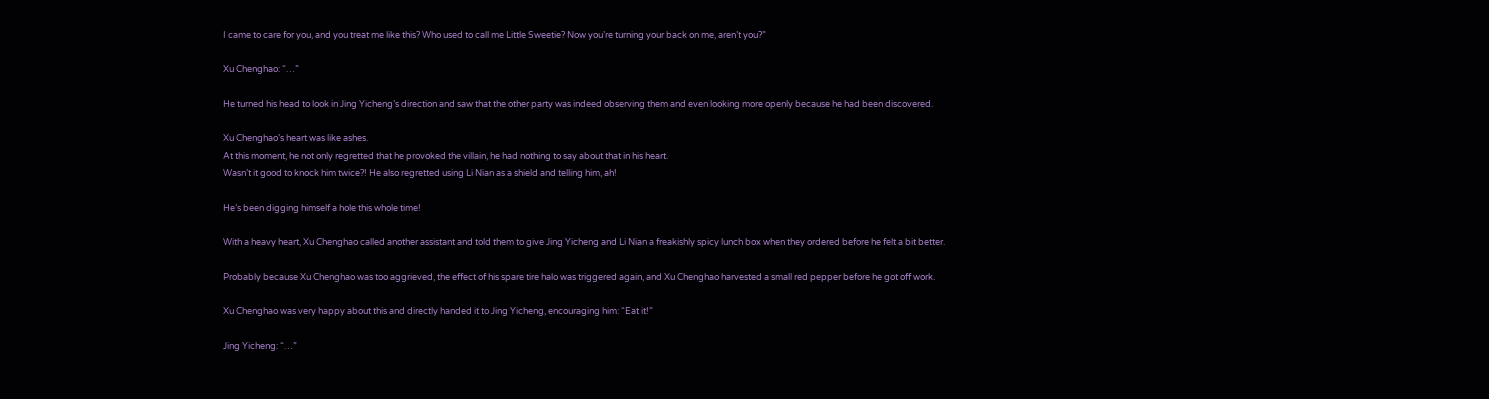I came to care for you, and you treat me like this? Who used to call me Little Sweetie? Now you’re turning your back on me, aren’t you?”

Xu Chenghao: “…”

He turned his head to look in Jing Yicheng’s direction and saw that the other party was indeed observing them and even looking more openly because he had been discovered.

Xu Chenghao’s heart was like ashes.
At this moment, he not only regretted that he provoked the villain, he had nothing to say about that in his heart.
Wasn’t it good to knock him twice?! He also regretted using Li Nian as a shield and telling him, ah!

He’s been digging himself a hole this whole time!

With a heavy heart, Xu Chenghao called another assistant and told them to give Jing Yicheng and Li Nian a freakishly spicy lunch box when they ordered before he felt a bit better.

Probably because Xu Chenghao was too aggrieved, the effect of his spare tire halo was triggered again, and Xu Chenghao harvested a small red pepper before he got off work.

Xu Chenghao was very happy about this and directly handed it to Jing Yicheng, encouraging him: “Eat it!”

Jing Yicheng: “…”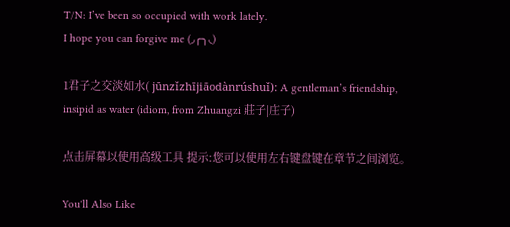T/N: I’ve been so occupied with work lately.
I hope you can forgive me (◞╭╮◟)

1君子之交淡如水( jūnzǐzhījiāodànrúshuǐ): A gentleman’s friendship, insipid as water (idiom, from Zhuangzi 莊子|庄子)

点击屏幕以使用高级工具 提示:您可以使用左右键盘键在章节之间浏览。

You'll Also Like